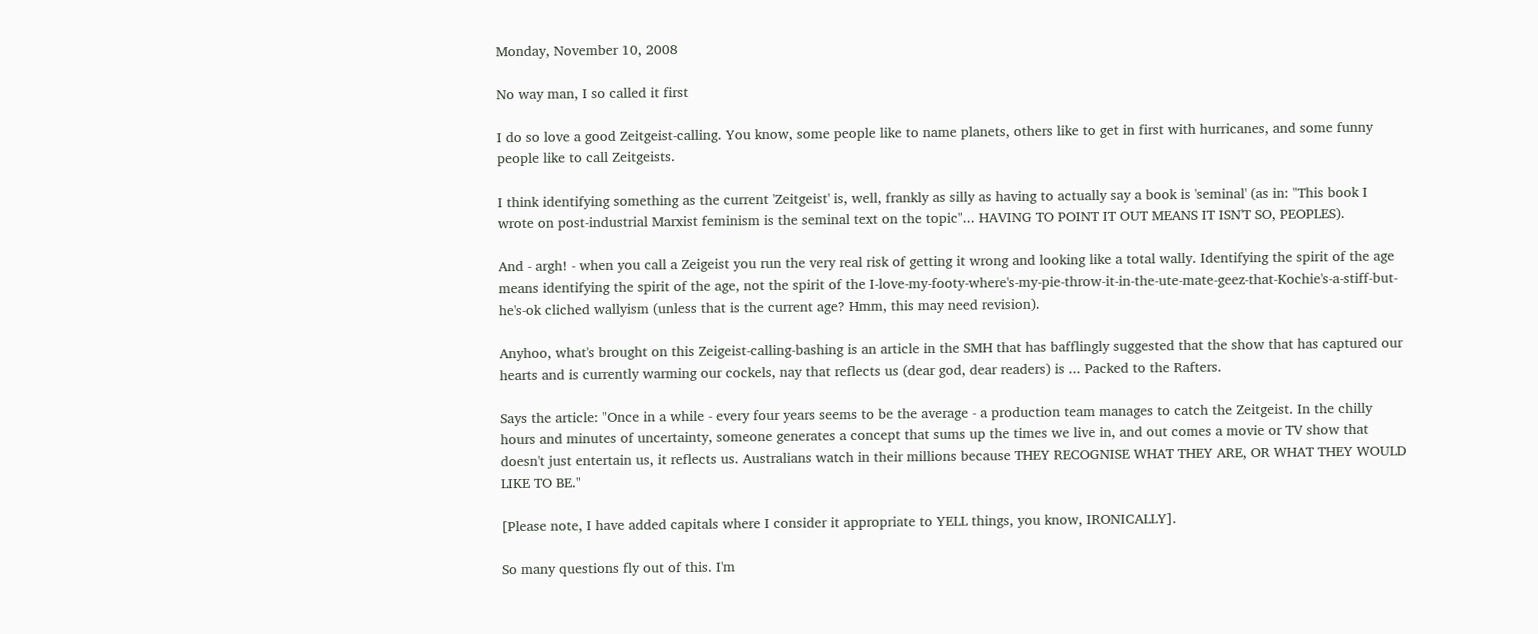Monday, November 10, 2008

No way man, I so called it first

I do so love a good Zeitgeist-calling. You know, some people like to name planets, others like to get in first with hurricanes, and some funny people like to call Zeitgeists.

I think identifying something as the current 'Zeitgeist' is, well, frankly as silly as having to actually say a book is 'seminal' (as in: "This book I wrote on post-industrial Marxist feminism is the seminal text on the topic"... HAVING TO POINT IT OUT MEANS IT ISN'T SO, PEOPLES).

And - argh! - when you call a Zeigeist you run the very real risk of getting it wrong and looking like a total wally. Identifying the spirit of the age means identifying the spirit of the age, not the spirit of the I-love-my-footy-where's-my-pie-throw-it-in-the-ute-mate-geez-that-Kochie's-a-stiff-but-he's-ok cliched wallyism (unless that is the current age? Hmm, this may need revision).

Anyhoo, what's brought on this Zeigeist-calling-bashing is an article in the SMH that has bafflingly suggested that the show that has captured our hearts and is currently warming our cockels, nay that reflects us (dear god, dear readers) is ... Packed to the Rafters.

Says the article: "Once in a while - every four years seems to be the average - a production team manages to catch the Zeitgeist. In the chilly hours and minutes of uncertainty, someone generates a concept that sums up the times we live in, and out comes a movie or TV show that doesn't just entertain us, it reflects us. Australians watch in their millions because THEY RECOGNISE WHAT THEY ARE, OR WHAT THEY WOULD LIKE TO BE."

[Please note, I have added capitals where I consider it appropriate to YELL things, you know, IRONICALLY].

So many questions fly out of this. I'm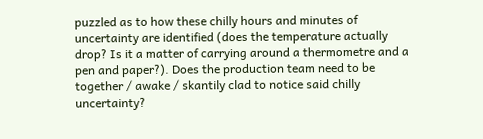puzzled as to how these chilly hours and minutes of uncertainty are identified (does the temperature actually drop? Is it a matter of carrying around a thermometre and a pen and paper?). Does the production team need to be together / awake / skantily clad to notice said chilly uncertainty?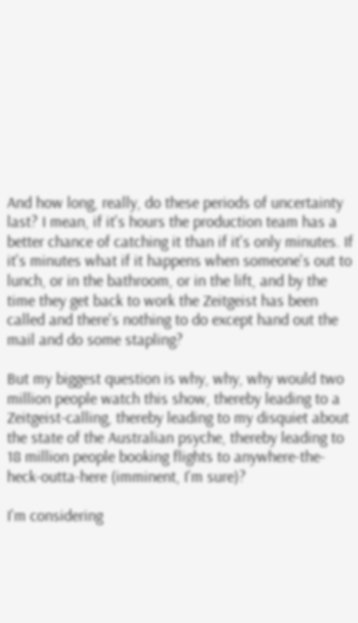And how long, really, do these periods of uncertainty last? I mean, if it's hours the production team has a better chance of catching it than if it's only minutes. If it's minutes what if it happens when someone's out to lunch, or in the bathroom, or in the lift, and by the time they get back to work the Zeitgeist has been called and there's nothing to do except hand out the mail and do some stapling?

But my biggest question is why, why, why would two million people watch this show, thereby leading to a Zeitgeist-calling, thereby leading to my disquiet about the state of the Australian psyche, thereby leading to 18 million people booking flights to anywhere-the-heck-outta-here (imminent, I'm sure)?

I'm considering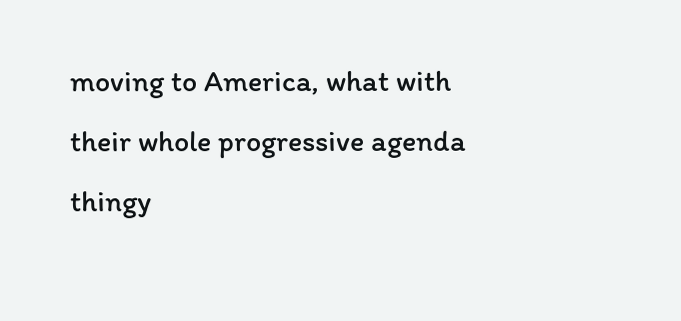moving to America, what with their whole progressive agenda thingy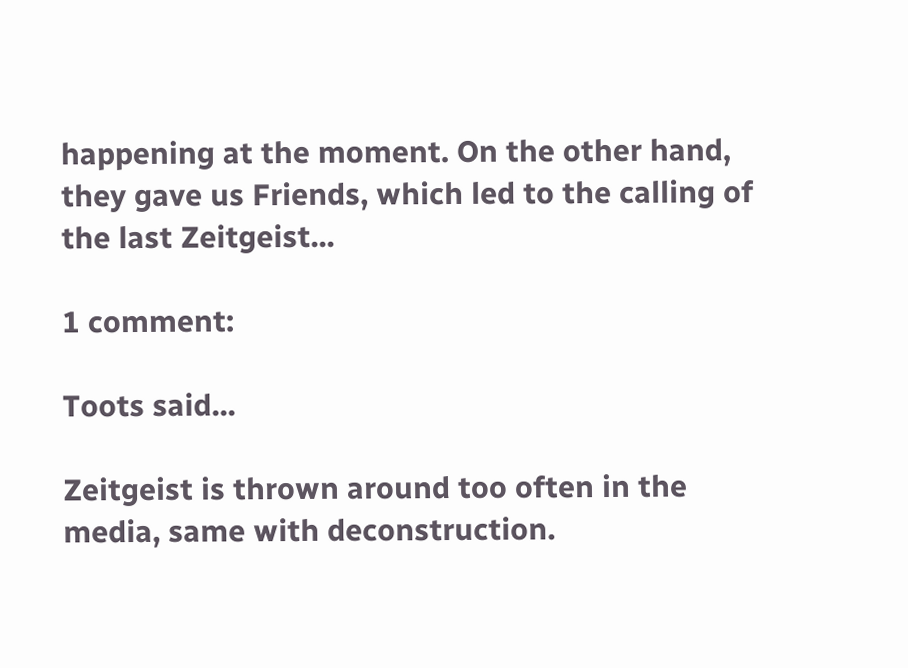happening at the moment. On the other hand, they gave us Friends, which led to the calling of the last Zeitgeist...

1 comment:

Toots said...

Zeitgeist is thrown around too often in the media, same with deconstruction.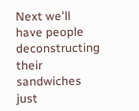Next we'll have people deconstructing their sandwiches just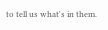to tell us what's in them.